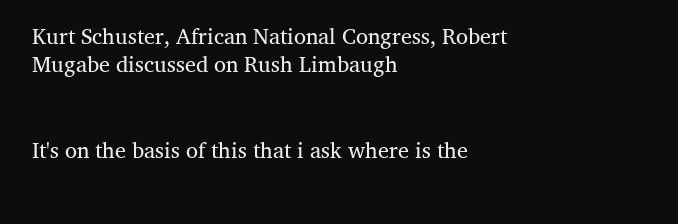Kurt Schuster, African National Congress, Robert Mugabe discussed on Rush Limbaugh


It's on the basis of this that i ask where is the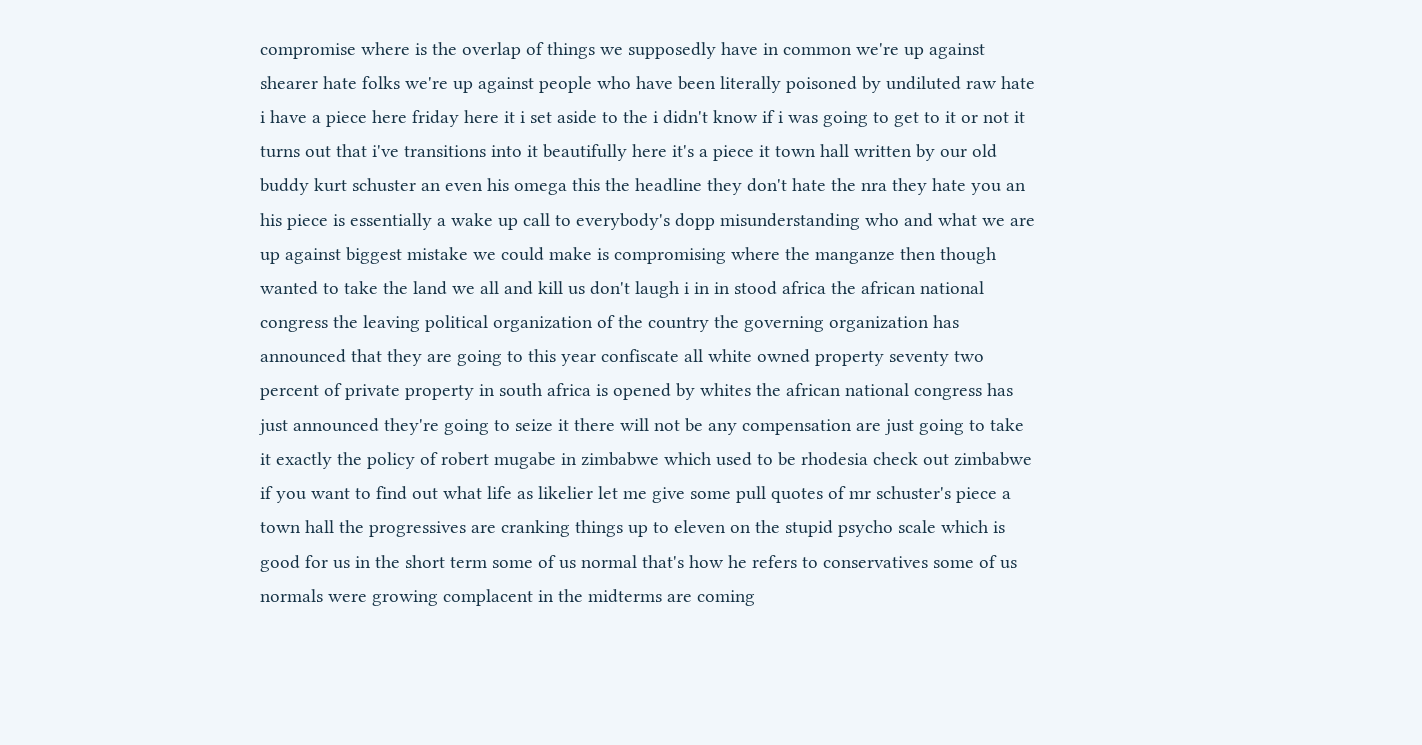compromise where is the overlap of things we supposedly have in common we're up against shearer hate folks we're up against people who have been literally poisoned by undiluted raw hate i have a piece here friday here it i set aside to the i didn't know if i was going to get to it or not it turns out that i've transitions into it beautifully here it's a piece it town hall written by our old buddy kurt schuster an even his omega this the headline they don't hate the nra they hate you an his piece is essentially a wake up call to everybody's dopp misunderstanding who and what we are up against biggest mistake we could make is compromising where the manganze then though wanted to take the land we all and kill us don't laugh i in in stood africa the african national congress the leaving political organization of the country the governing organization has announced that they are going to this year confiscate all white owned property seventy two percent of private property in south africa is opened by whites the african national congress has just announced they're going to seize it there will not be any compensation are just going to take it exactly the policy of robert mugabe in zimbabwe which used to be rhodesia check out zimbabwe if you want to find out what life as likelier let me give some pull quotes of mr schuster's piece a town hall the progressives are cranking things up to eleven on the stupid psycho scale which is good for us in the short term some of us normal that's how he refers to conservatives some of us normals were growing complacent in the midterms are coming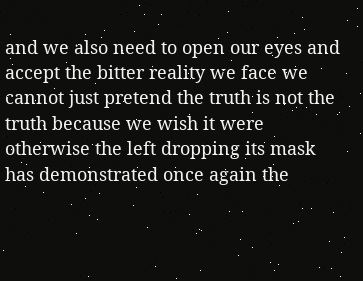and we also need to open our eyes and accept the bitter reality we face we cannot just pretend the truth is not the truth because we wish it were otherwise the left dropping its mask has demonstrated once again the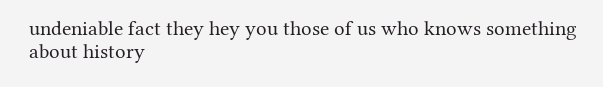undeniable fact they hey you those of us who knows something about history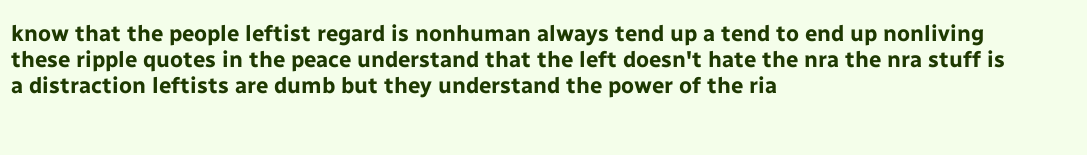know that the people leftist regard is nonhuman always tend up a tend to end up nonliving these ripple quotes in the peace understand that the left doesn't hate the nra the nra stuff is a distraction leftists are dumb but they understand the power of the ria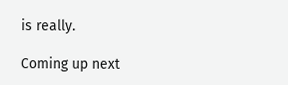is really.

Coming up next